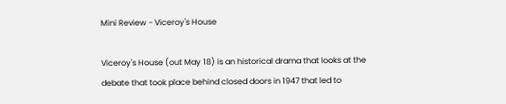Mini Review - Viceroy's House

Viceroy's House (out May 18) is an historical drama that looks at the debate that took place behind closed doors in 1947 that led to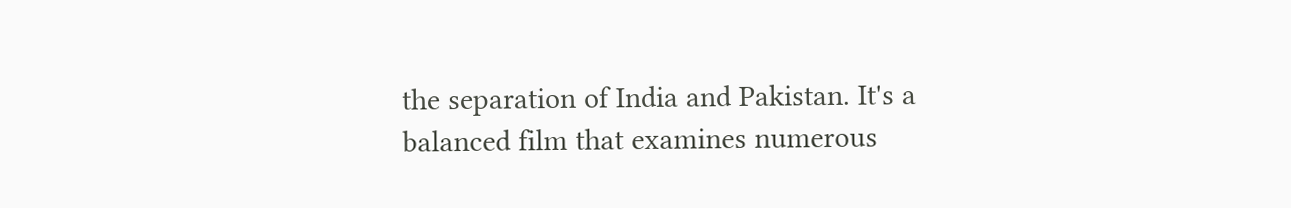the separation of India and Pakistan. It's a balanced film that examines numerous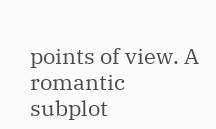points of view. A romantic subplot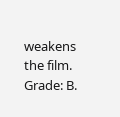weakens the film. Grade: B.